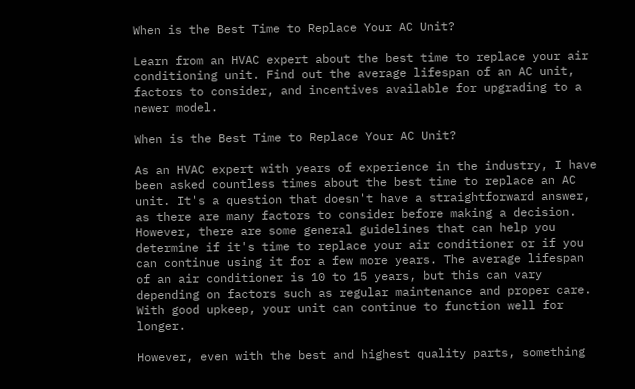When is the Best Time to Replace Your AC Unit?

Learn from an HVAC expert about the best time to replace your air conditioning unit. Find out the average lifespan of an AC unit, factors to consider, and incentives available for upgrading to a newer model.

When is the Best Time to Replace Your AC Unit?

As an HVAC expert with years of experience in the industry, I have been asked countless times about the best time to replace an AC unit. It's a question that doesn't have a straightforward answer, as there are many factors to consider before making a decision. However, there are some general guidelines that can help you determine if it's time to replace your air conditioner or if you can continue using it for a few more years. The average lifespan of an air conditioner is 10 to 15 years, but this can vary depending on factors such as regular maintenance and proper care. With good upkeep, your unit can continue to function well for longer.

However, even with the best and highest quality parts, something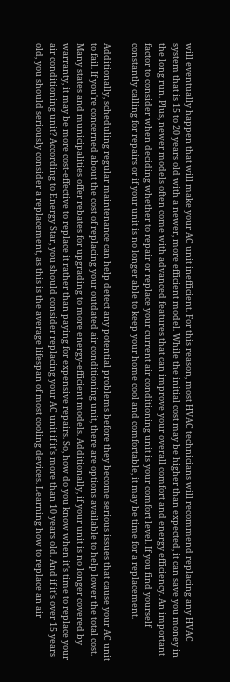will eventually happen that will make your AC unit inefficient. For this reason, most HVAC technicians will recommend replacing any HVAC system that is 15 to 20 years old with a newer, more efficient model. While the initial cost may be higher than expected, it can save you money in the long run. Plus, newer models often come with advanced features that can improve your overall comfort and energy efficiency. An important factor to consider when deciding whether to repair or replace your current air conditioning unit is your comfort level. If you find yourself constantly calling for repairs or if your unit is no longer able to keep your home cool and comfortable, it may be time for a replacement.

Additionally, scheduling regular maintenance can help detect any potential problems before they become serious issues that cause your AC unit to fail. If you're concerned about the cost of replacing your outdated air conditioning unit, there are options available to help lower the total cost. Many states and municipalities offer rebates for upgrading to more energy-efficient models. Additionally, if your unit is no longer covered by warranty, it may be more cost-effective to replace it rather than paying for expensive repairs. So, how do you know when it's time to replace your air conditioning unit? According to Energy Star, you should consider replacing your AC unit if it's more than 10 years old. And if it's over 15 years old, you should seriously consider a replacement, as this is the average lifespan of most cooling devices. Learning how to replace an air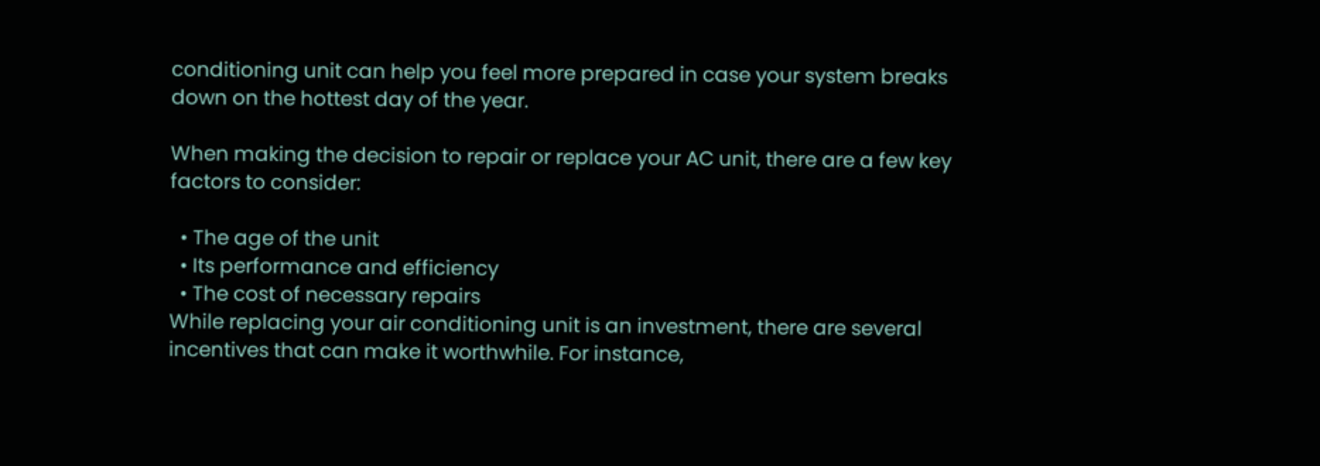conditioning unit can help you feel more prepared in case your system breaks down on the hottest day of the year.

When making the decision to repair or replace your AC unit, there are a few key factors to consider:

  • The age of the unit
  • Its performance and efficiency
  • The cost of necessary repairs
While replacing your air conditioning unit is an investment, there are several incentives that can make it worthwhile. For instance,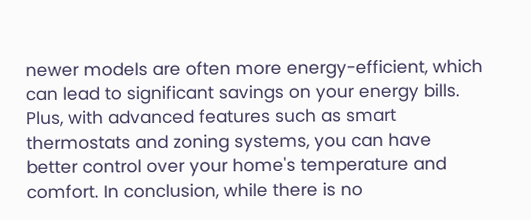newer models are often more energy-efficient, which can lead to significant savings on your energy bills. Plus, with advanced features such as smart thermostats and zoning systems, you can have better control over your home's temperature and comfort. In conclusion, while there is no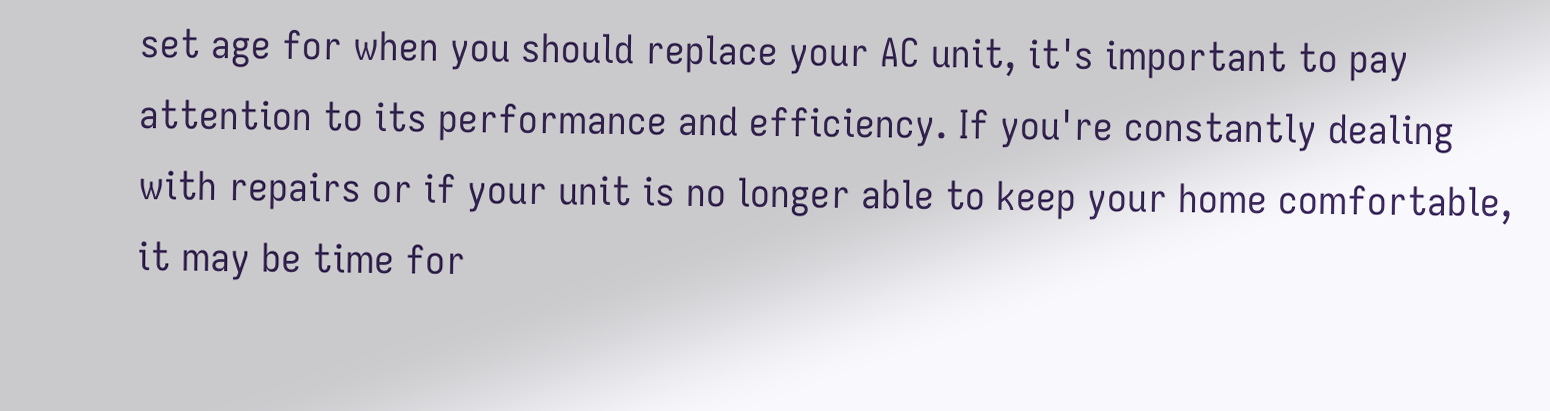set age for when you should replace your AC unit, it's important to pay attention to its performance and efficiency. If you're constantly dealing with repairs or if your unit is no longer able to keep your home comfortable, it may be time for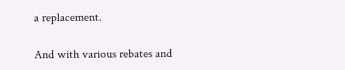a replacement.

And with various rebates and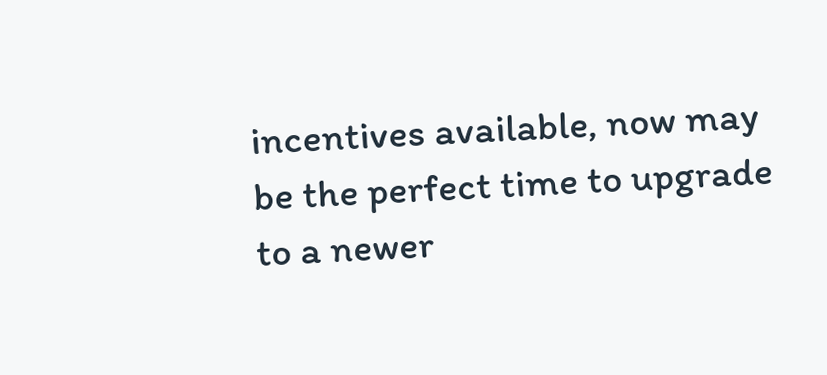incentives available, now may be the perfect time to upgrade to a newer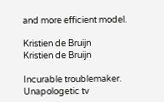and more efficient model.

Kristien de Bruijn
Kristien de Bruijn

Incurable troublemaker. Unapologetic tv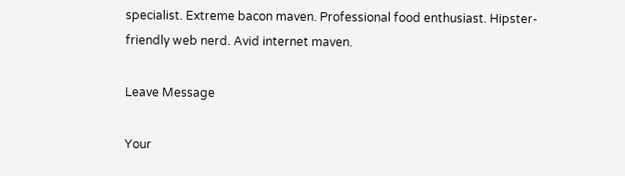specialist. Extreme bacon maven. Professional food enthusiast. Hipster-friendly web nerd. Avid internet maven.

Leave Message

Your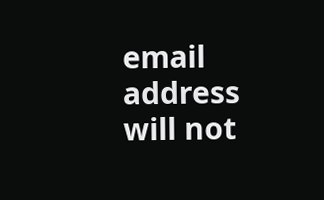email address will not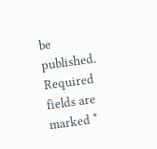be published. Required fields are marked *